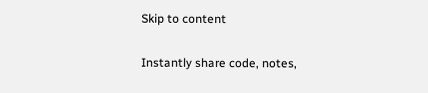Skip to content

Instantly share code, notes,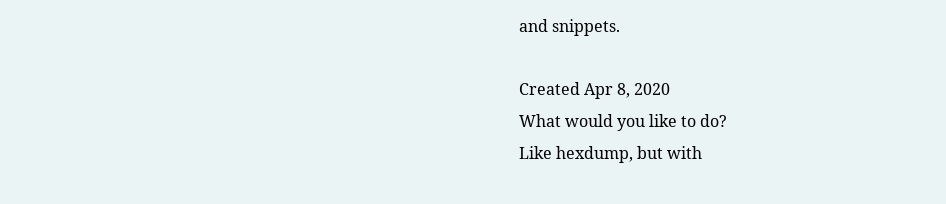and snippets.

Created Apr 8, 2020
What would you like to do?
Like hexdump, but with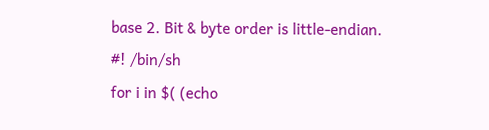base 2. Bit & byte order is little-endian.
#! /bin/sh
for i in $( (echo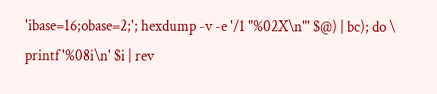'ibase=16;obase=2;'; hexdump -v -e '/1 "%02X\n"' $@) | bc); do \
printf '%08i\n' $i | rev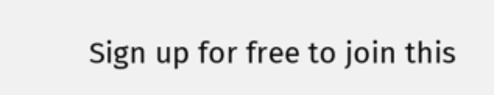Sign up for free to join this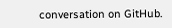conversation on GitHub.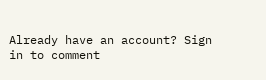Already have an account? Sign in to comment